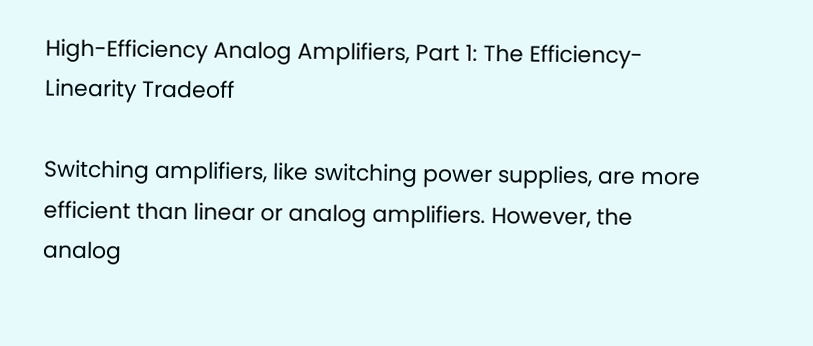High-Efficiency Analog Amplifiers, Part 1: The Efficiency-Linearity Tradeoff

Switching amplifiers, like switching power supplies, are more efficient than linear or analog amplifiers. However, the analog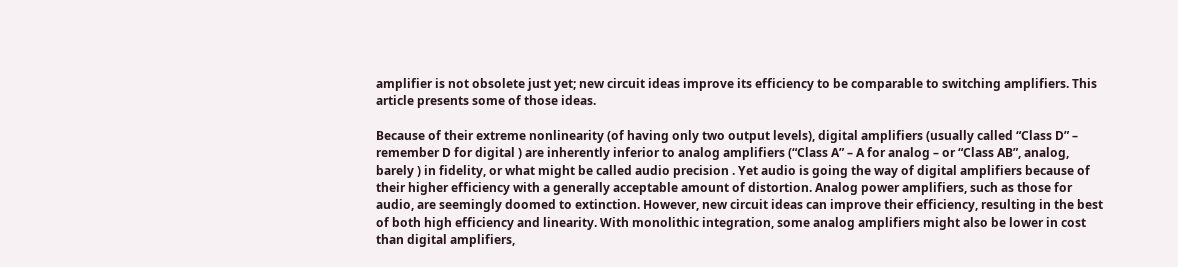amplifier is not obsolete just yet; new circuit ideas improve its efficiency to be comparable to switching amplifiers. This article presents some of those ideas.

Because of their extreme nonlinearity (of having only two output levels), digital amplifiers (usually called “Class D” – remember D for digital ) are inherently inferior to analog amplifiers (“Class A” – A for analog – or “Class AB”, analog, barely ) in fidelity, or what might be called audio precision . Yet audio is going the way of digital amplifiers because of their higher efficiency with a generally acceptable amount of distortion. Analog power amplifiers, such as those for audio, are seemingly doomed to extinction. However, new circuit ideas can improve their efficiency, resulting in the best of both high efficiency and linearity. With monolithic integration, some analog amplifiers might also be lower in cost than digital amplifiers,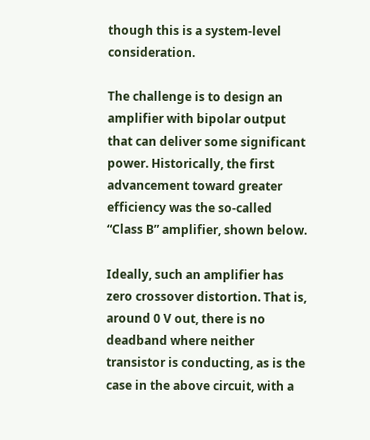though this is a system-level consideration.

The challenge is to design an amplifier with bipolar output that can deliver some significant power. Historically, the first advancement toward greater efficiency was the so-called “Class B” amplifier, shown below.

Ideally, such an amplifier has zero crossover distortion. That is, around 0 V out, there is no deadband where neither transistor is conducting, as is the case in the above circuit, with a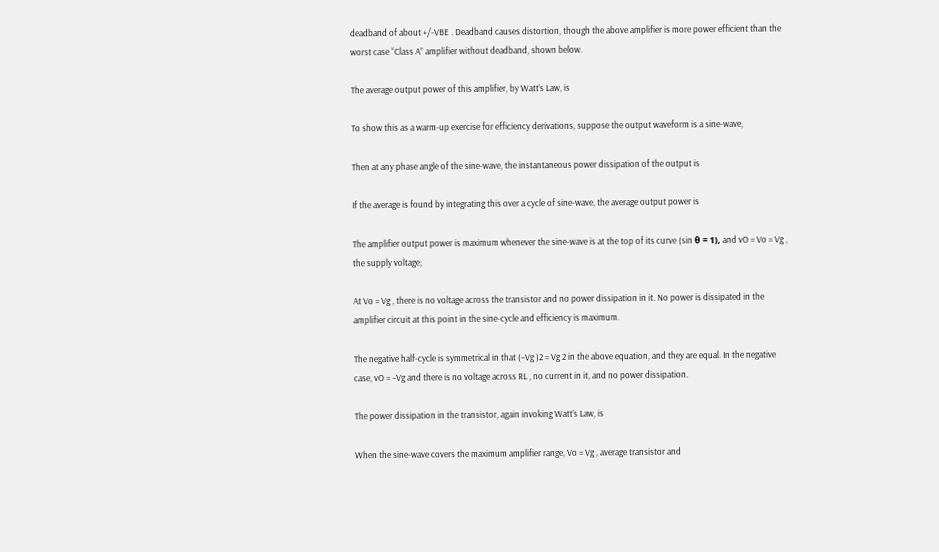deadband of about +/-VBE . Deadband causes distortion, though the above amplifier is more power efficient than the worst case “Class A” amplifier without deadband, shown below.

The average output power of this amplifier, by Watt’s Law, is

To show this as a warm-up exercise for efficiency derivations, suppose the output waveform is a sine-wave,

Then at any phase angle of the sine-wave, the instantaneous power dissipation of the output is

If the average is found by integrating this over a cycle of sine-wave, the average output power is

The amplifier output power is maximum whenever the sine-wave is at the top of its curve (sin θ = 1), and vO = Vo = Vg , the supply voltage;

At Vo = Vg , there is no voltage across the transistor and no power dissipation in it. No power is dissipated in the amplifier circuit at this point in the sine-cycle and efficiency is maximum.

The negative half-cycle is symmetrical in that (–Vg )2 = Vg 2 in the above equation, and they are equal. In the negative case, vO = –Vg and there is no voltage across RL , no current in it, and no power dissipation.

The power dissipation in the transistor, again invoking Watt’s Law, is

When the sine-wave covers the maximum amplifier range, Vo = Vg , average transistor and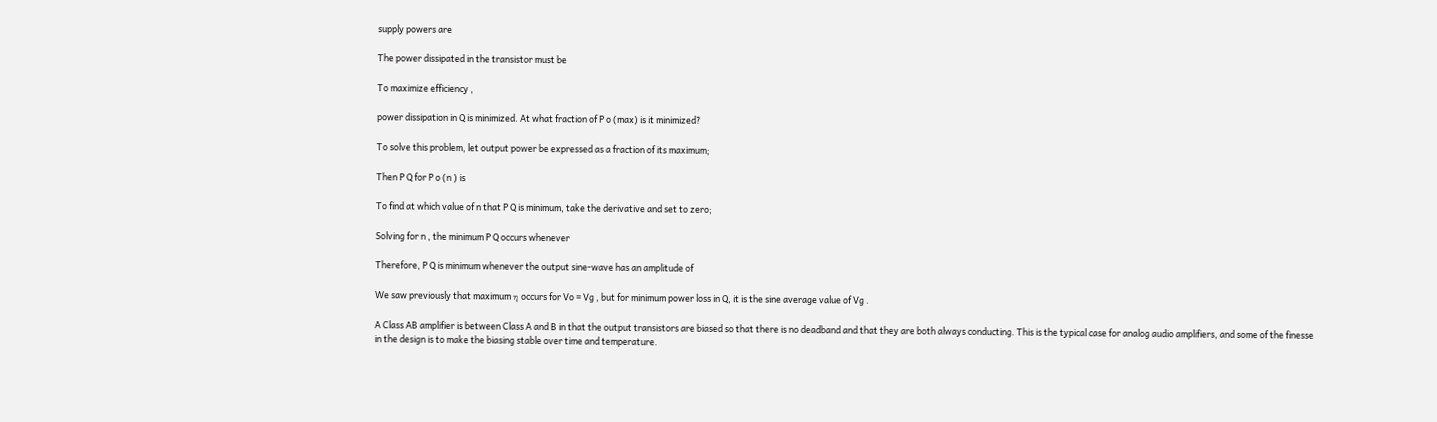supply powers are

The power dissipated in the transistor must be

To maximize efficiency ,

power dissipation in Q is minimized. At what fraction of P o (max) is it minimized?

To solve this problem, let output power be expressed as a fraction of its maximum;

Then P Q for P o (n ) is

To find at which value of n that P Q is minimum, take the derivative and set to zero;

Solving for n , the minimum P Q occurs whenever

Therefore, P Q is minimum whenever the output sine-wave has an amplitude of

We saw previously that maximum η occurs for Vo = Vg , but for minimum power loss in Q, it is the sine average value of Vg .

A Class AB amplifier is between Class A and B in that the output transistors are biased so that there is no deadband and that they are both always conducting. This is the typical case for analog audio amplifiers, and some of the finesse in the design is to make the biasing stable over time and temperature.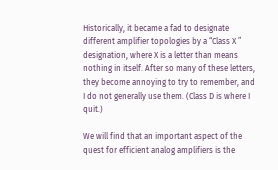Historically, it became a fad to designate different amplifier topologies by a “Class X ” designation, where X is a letter than means nothing in itself. After so many of these letters, they become annoying to try to remember, and I do not generally use them. (Class D is where I quit.)

We will find that an important aspect of the quest for efficient analog amplifiers is the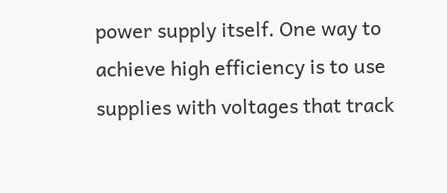power supply itself. One way to achieve high efficiency is to use supplies with voltages that track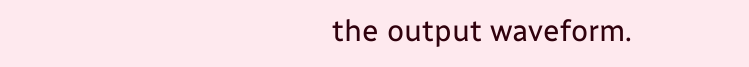the output waveform.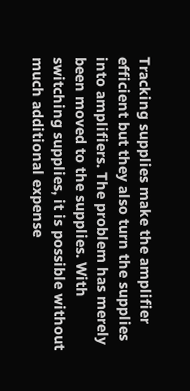Tracking supplies make the amplifier efficient but they also turn the supplies into amplifiers. The problem has merely been moved to the supplies. With switching supplies, it is possible without much additional expense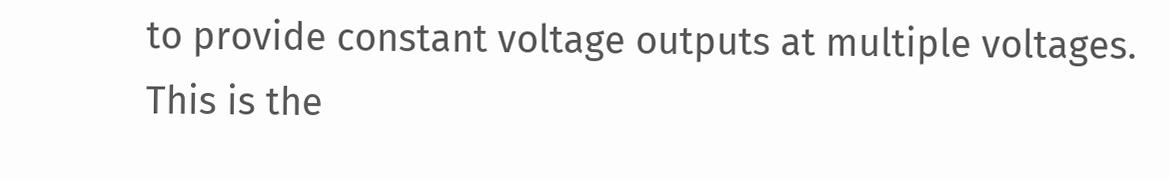to provide constant voltage outputs at multiple voltages. This is the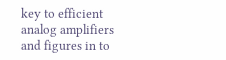key to efficient analog amplifiers and figures in to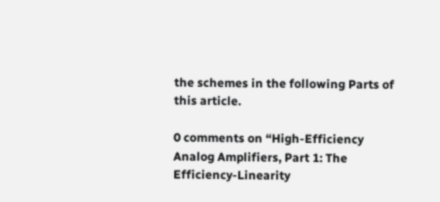the schemes in the following Parts of this article.

0 comments on “High-Efficiency Analog Amplifiers, Part 1: The Efficiency-Linearity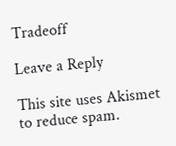Tradeoff

Leave a Reply

This site uses Akismet to reduce spam.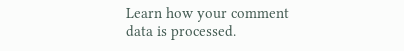Learn how your comment data is processed.